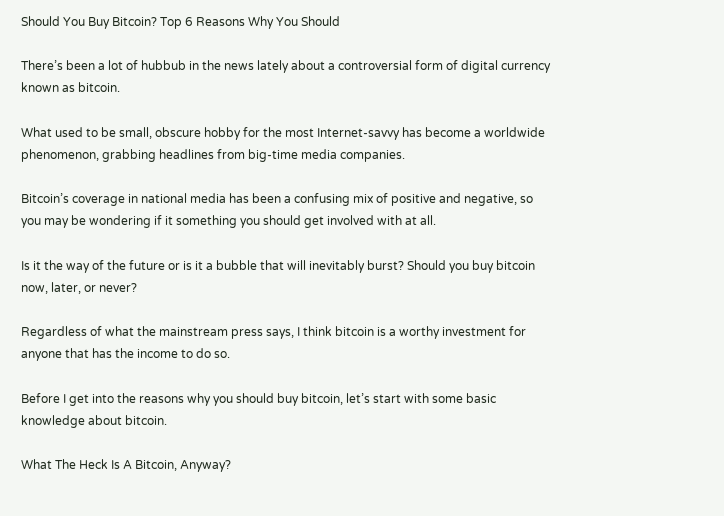Should You Buy Bitcoin? Top 6 Reasons Why You Should

There’s been a lot of hubbub in the news lately about a controversial form of digital currency known as bitcoin.

What used to be small, obscure hobby for the most Internet-savvy has become a worldwide phenomenon, grabbing headlines from big-time media companies.

Bitcoin’s coverage in national media has been a confusing mix of positive and negative, so you may be wondering if it something you should get involved with at all.

Is it the way of the future or is it a bubble that will inevitably burst? Should you buy bitcoin now, later, or never?

Regardless of what the mainstream press says, I think bitcoin is a worthy investment for anyone that has the income to do so.

Before I get into the reasons why you should buy bitcoin, let’s start with some basic knowledge about bitcoin.

What The Heck Is A Bitcoin, Anyway?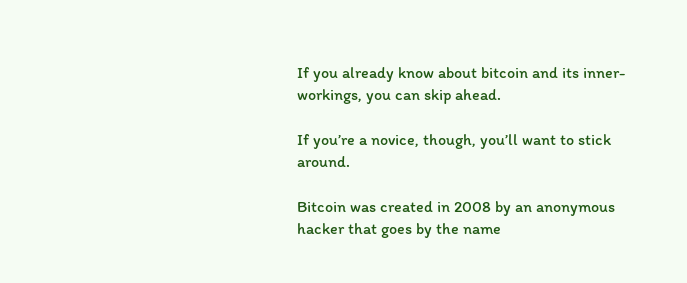If you already know about bitcoin and its inner-workings, you can skip ahead.

If you’re a novice, though, you’ll want to stick around.

Bitcoin was created in 2008 by an anonymous hacker that goes by the name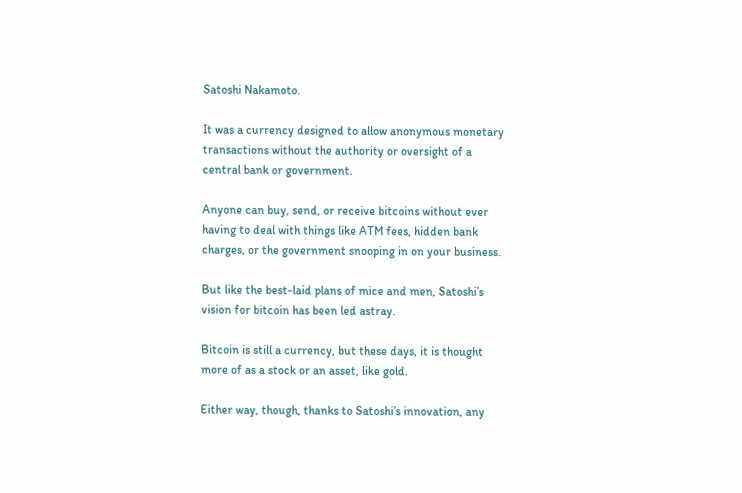Satoshi Nakamoto.

It was a currency designed to allow anonymous monetary transactions without the authority or oversight of a central bank or government.

Anyone can buy, send, or receive bitcoins without ever having to deal with things like ATM fees, hidden bank charges, or the government snooping in on your business.

But like the best-laid plans of mice and men, Satoshi’s vision for bitcoin has been led astray.

Bitcoin is still a currency, but these days, it is thought more of as a stock or an asset, like gold.

Either way, though, thanks to Satoshi’s innovation, any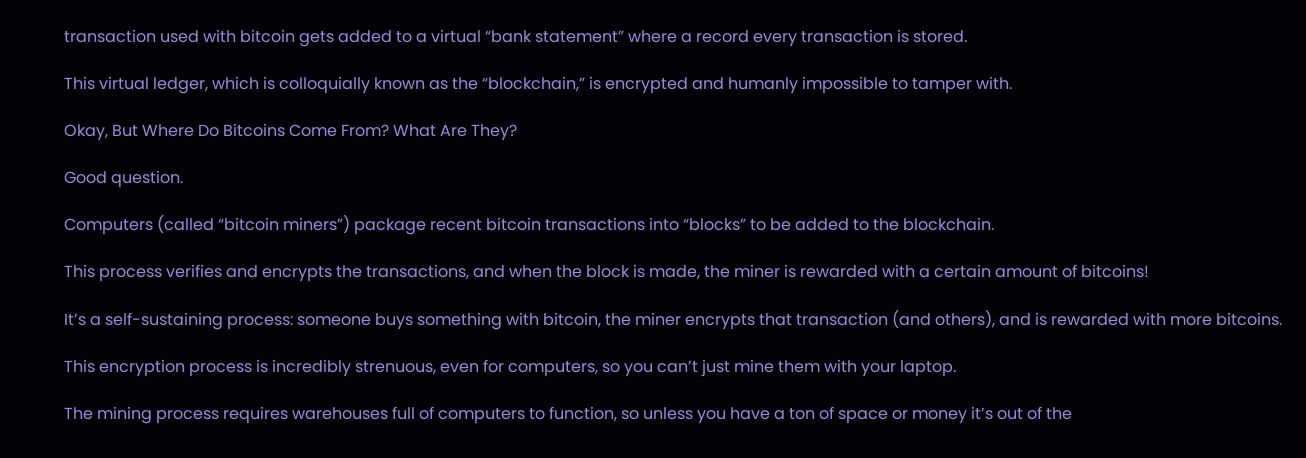transaction used with bitcoin gets added to a virtual “bank statement” where a record every transaction is stored.

This virtual ledger, which is colloquially known as the “blockchain,” is encrypted and humanly impossible to tamper with.

Okay, But Where Do Bitcoins Come From? What Are They?

Good question.

Computers (called “bitcoin miners”) package recent bitcoin transactions into “blocks” to be added to the blockchain.

This process verifies and encrypts the transactions, and when the block is made, the miner is rewarded with a certain amount of bitcoins!

It’s a self-sustaining process: someone buys something with bitcoin, the miner encrypts that transaction (and others), and is rewarded with more bitcoins.

This encryption process is incredibly strenuous, even for computers, so you can’t just mine them with your laptop.

The mining process requires warehouses full of computers to function, so unless you have a ton of space or money it’s out of the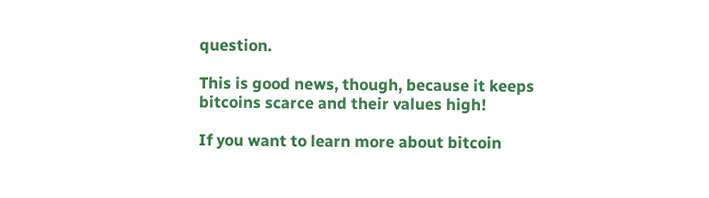question.

This is good news, though, because it keeps bitcoins scarce and their values high!

If you want to learn more about bitcoin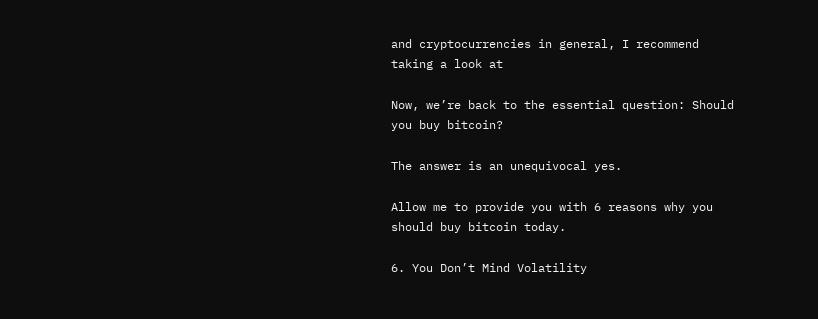and cryptocurrencies in general, I recommend taking a look at

Now, we’re back to the essential question: Should you buy bitcoin?

The answer is an unequivocal yes.

Allow me to provide you with 6 reasons why you should buy bitcoin today.

6. You Don’t Mind Volatility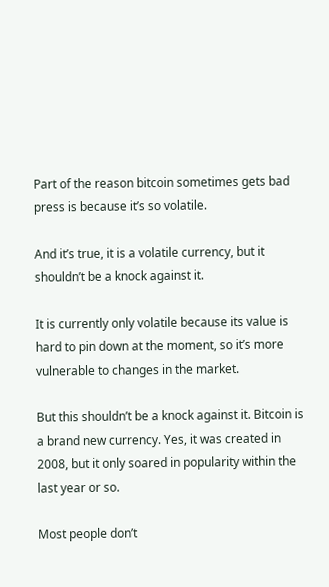Part of the reason bitcoin sometimes gets bad press is because it’s so volatile.

And it’s true, it is a volatile currency, but it shouldn’t be a knock against it.

It is currently only volatile because its value is hard to pin down at the moment, so it’s more vulnerable to changes in the market.

But this shouldn’t be a knock against it. Bitcoin is a brand new currency. Yes, it was created in 2008, but it only soared in popularity within the last year or so.

Most people don’t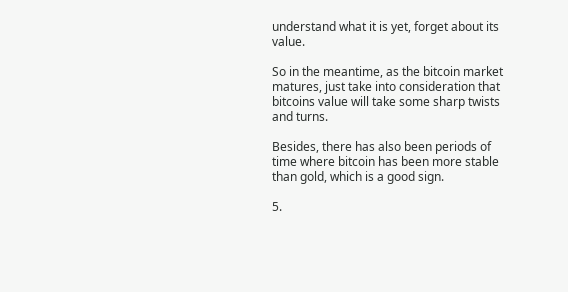understand what it is yet, forget about its value.

So in the meantime, as the bitcoin market matures, just take into consideration that bitcoins value will take some sharp twists and turns.

Besides, there has also been periods of time where bitcoin has been more stable than gold, which is a good sign.

5.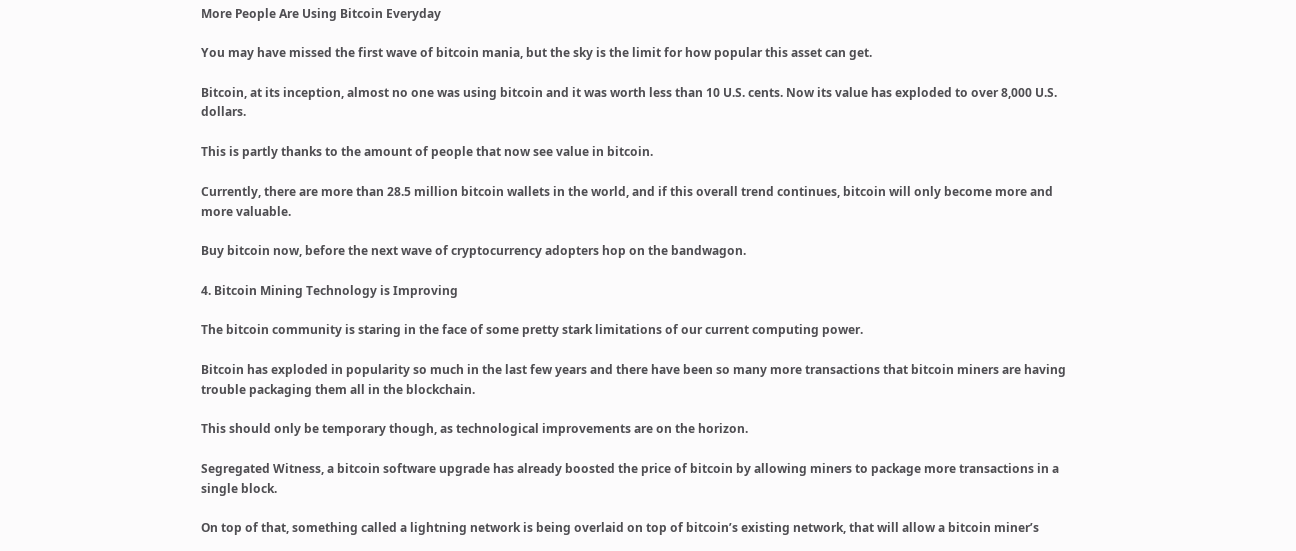More People Are Using Bitcoin Everyday

You may have missed the first wave of bitcoin mania, but the sky is the limit for how popular this asset can get.

Bitcoin, at its inception, almost no one was using bitcoin and it was worth less than 10 U.S. cents. Now its value has exploded to over 8,000 U.S. dollars.

This is partly thanks to the amount of people that now see value in bitcoin.

Currently, there are more than 28.5 million bitcoin wallets in the world, and if this overall trend continues, bitcoin will only become more and more valuable.

Buy bitcoin now, before the next wave of cryptocurrency adopters hop on the bandwagon.

4. Bitcoin Mining Technology is Improving

The bitcoin community is staring in the face of some pretty stark limitations of our current computing power.

Bitcoin has exploded in popularity so much in the last few years and there have been so many more transactions that bitcoin miners are having trouble packaging them all in the blockchain.

This should only be temporary though, as technological improvements are on the horizon.

Segregated Witness, a bitcoin software upgrade has already boosted the price of bitcoin by allowing miners to package more transactions in a single block.

On top of that, something called a lightning network is being overlaid on top of bitcoin’s existing network, that will allow a bitcoin miner’s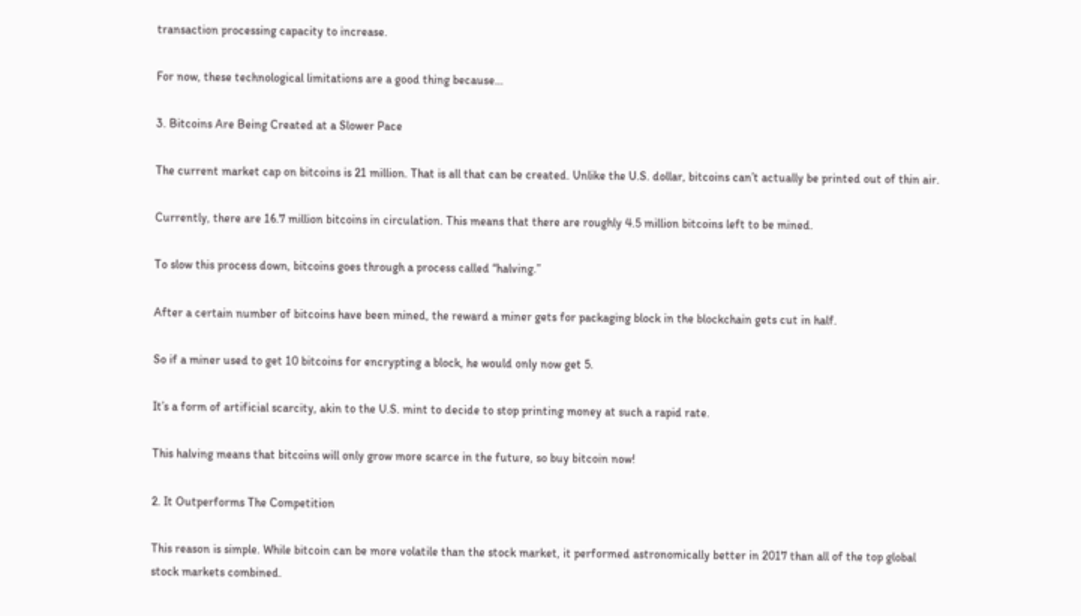transaction processing capacity to increase.

For now, these technological limitations are a good thing because…

3. Bitcoins Are Being Created at a Slower Pace

The current market cap on bitcoins is 21 million. That is all that can be created. Unlike the U.S. dollar, bitcoins can’t actually be printed out of thin air.

Currently, there are 16.7 million bitcoins in circulation. This means that there are roughly 4.5 million bitcoins left to be mined.

To slow this process down, bitcoins goes through a process called “halving.”

After a certain number of bitcoins have been mined, the reward a miner gets for packaging block in the blockchain gets cut in half.

So if a miner used to get 10 bitcoins for encrypting a block, he would only now get 5.

It’s a form of artificial scarcity, akin to the U.S. mint to decide to stop printing money at such a rapid rate.

This halving means that bitcoins will only grow more scarce in the future, so buy bitcoin now!

2. It Outperforms The Competition

This reason is simple. While bitcoin can be more volatile than the stock market, it performed astronomically better in 2017 than all of the top global stock markets combined.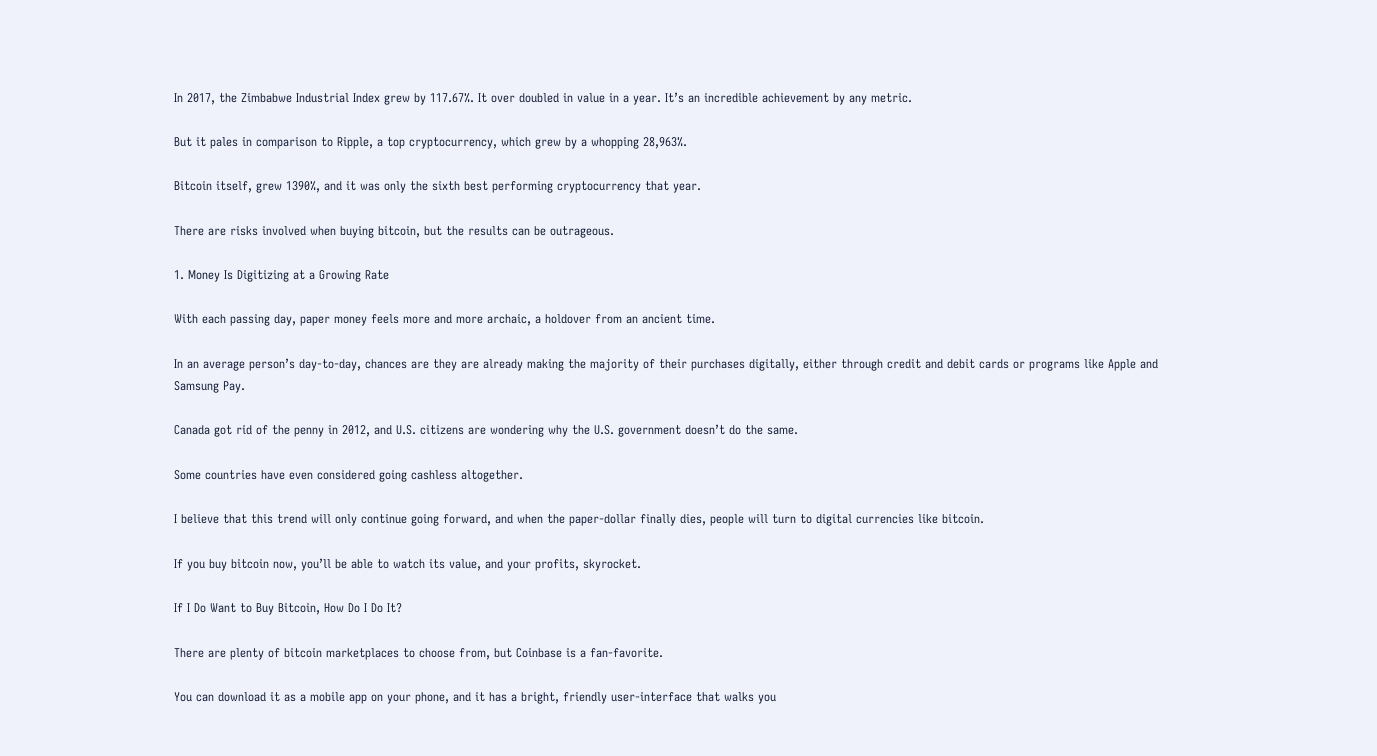In 2017, the Zimbabwe Industrial Index grew by 117.67%. It over doubled in value in a year. It’s an incredible achievement by any metric.

But it pales in comparison to Ripple, a top cryptocurrency, which grew by a whopping 28,963%.

Bitcoin itself, grew 1390%, and it was only the sixth best performing cryptocurrency that year.

There are risks involved when buying bitcoin, but the results can be outrageous.

1. Money Is Digitizing at a Growing Rate

With each passing day, paper money feels more and more archaic, a holdover from an ancient time.

In an average person’s day-to-day, chances are they are already making the majority of their purchases digitally, either through credit and debit cards or programs like Apple and Samsung Pay.

Canada got rid of the penny in 2012, and U.S. citizens are wondering why the U.S. government doesn’t do the same.

Some countries have even considered going cashless altogether.

I believe that this trend will only continue going forward, and when the paper-dollar finally dies, people will turn to digital currencies like bitcoin.

If you buy bitcoin now, you’ll be able to watch its value, and your profits, skyrocket.

If I Do Want to Buy Bitcoin, How Do I Do It?

There are plenty of bitcoin marketplaces to choose from, but Coinbase is a fan-favorite.

You can download it as a mobile app on your phone, and it has a bright, friendly user-interface that walks you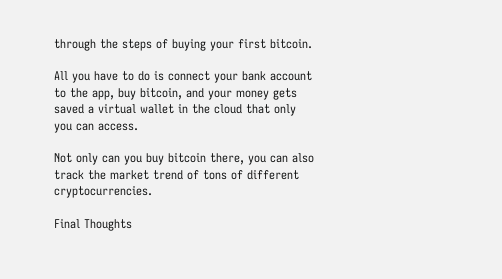through the steps of buying your first bitcoin.

All you have to do is connect your bank account to the app, buy bitcoin, and your money gets saved a virtual wallet in the cloud that only you can access.

Not only can you buy bitcoin there, you can also track the market trend of tons of different cryptocurrencies.

Final Thoughts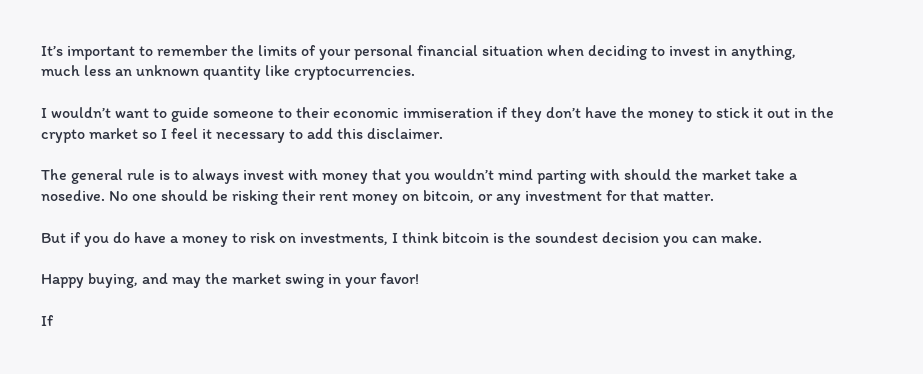It’s important to remember the limits of your personal financial situation when deciding to invest in anything, much less an unknown quantity like cryptocurrencies.

I wouldn’t want to guide someone to their economic immiseration if they don’t have the money to stick it out in the crypto market so I feel it necessary to add this disclaimer.

The general rule is to always invest with money that you wouldn’t mind parting with should the market take a nosedive. No one should be risking their rent money on bitcoin, or any investment for that matter.

But if you do have a money to risk on investments, I think bitcoin is the soundest decision you can make.

Happy buying, and may the market swing in your favor!

If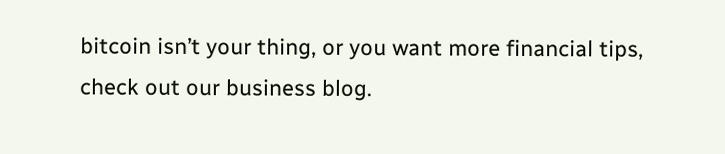bitcoin isn’t your thing, or you want more financial tips, check out our business blog.